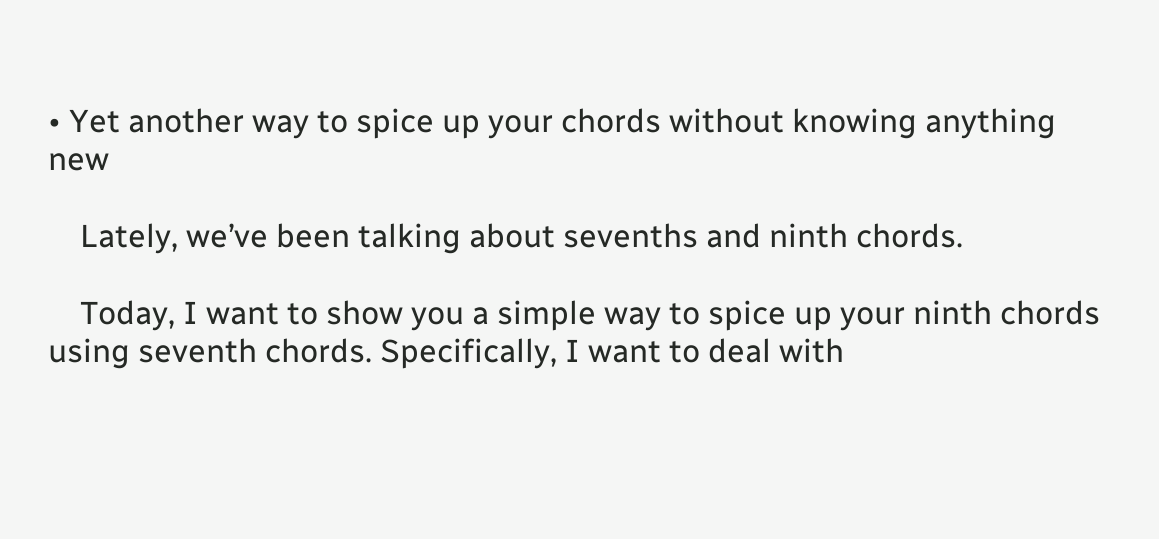• Yet another way to spice up your chords without knowing anything new

    Lately, we’ve been talking about sevenths and ninth chords.

    Today, I want to show you a simple way to spice up your ninth chords using seventh chords. Specifically, I want to deal with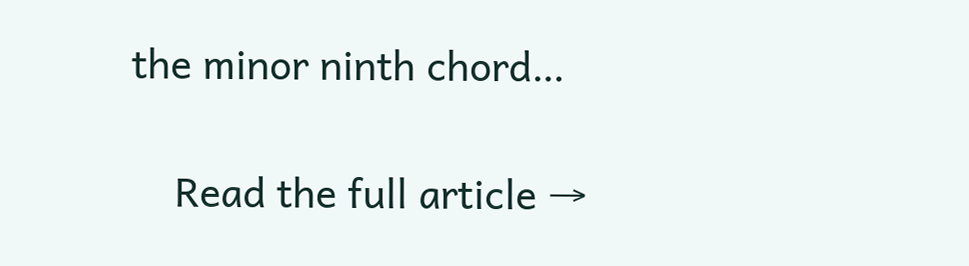the minor ninth chord…

    Read the full article →